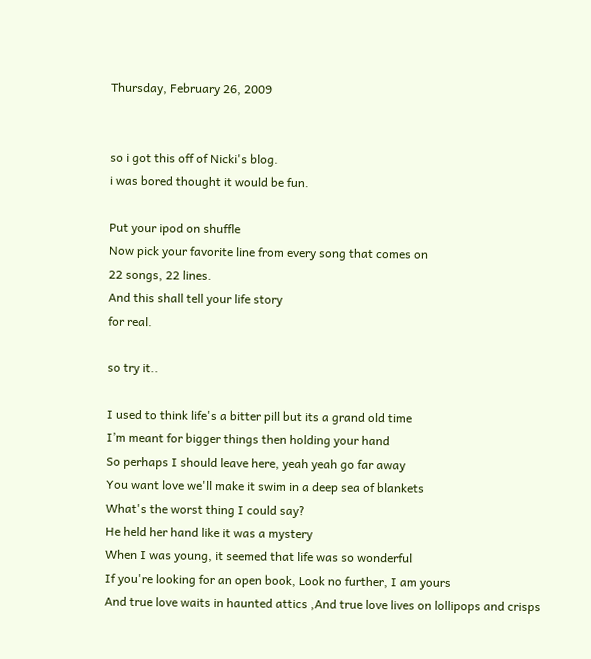Thursday, February 26, 2009


so i got this off of Nicki's blog.
i was bored thought it would be fun.

Put your ipod on shuffle
Now pick your favorite line from every song that comes on
22 songs, 22 lines.
And this shall tell your life story
for real.

so try it..

I used to think life's a bitter pill but its a grand old time
I’m meant for bigger things then holding your hand
So perhaps I should leave here, yeah yeah go far away
You want love we'll make it swim in a deep sea of blankets
What's the worst thing I could say?
He held her hand like it was a mystery
When I was young, it seemed that life was so wonderful
If you're looking for an open book, Look no further, I am yours
And true love waits in haunted attics ,And true love lives on lollipops and crisps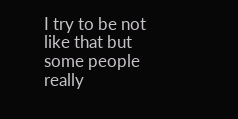I try to be not like that but some people really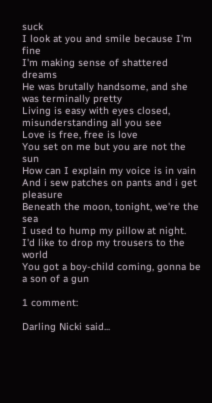suck
I look at you and smile because I'm fine
I'm making sense of shattered dreams
He was brutally handsome, and she was terminally pretty
Living is easy with eyes closed, misunderstanding all you see
Love is free, free is love
You set on me but you are not the sun
How can I explain my voice is in vain
And i sew patches on pants and i get pleasure
Beneath the moon, tonight, we're the sea
I used to hump my pillow at night.
I'd like to drop my trousers to the world
You got a boy-child coming, gonna be a son of a gun

1 comment:

Darling Nicki said...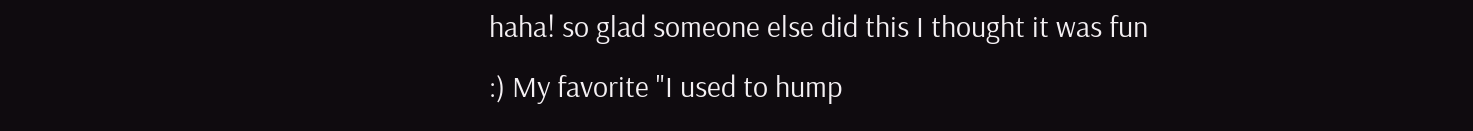haha! so glad someone else did this I thought it was fun :) My favorite "I used to hump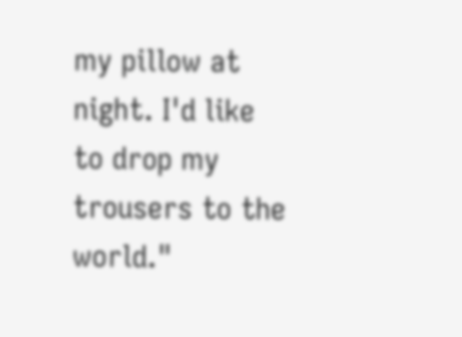my pillow at night. I'd like to drop my trousers to the world."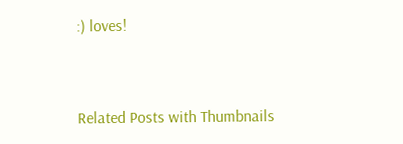:) loves!


Related Posts with Thumbnails